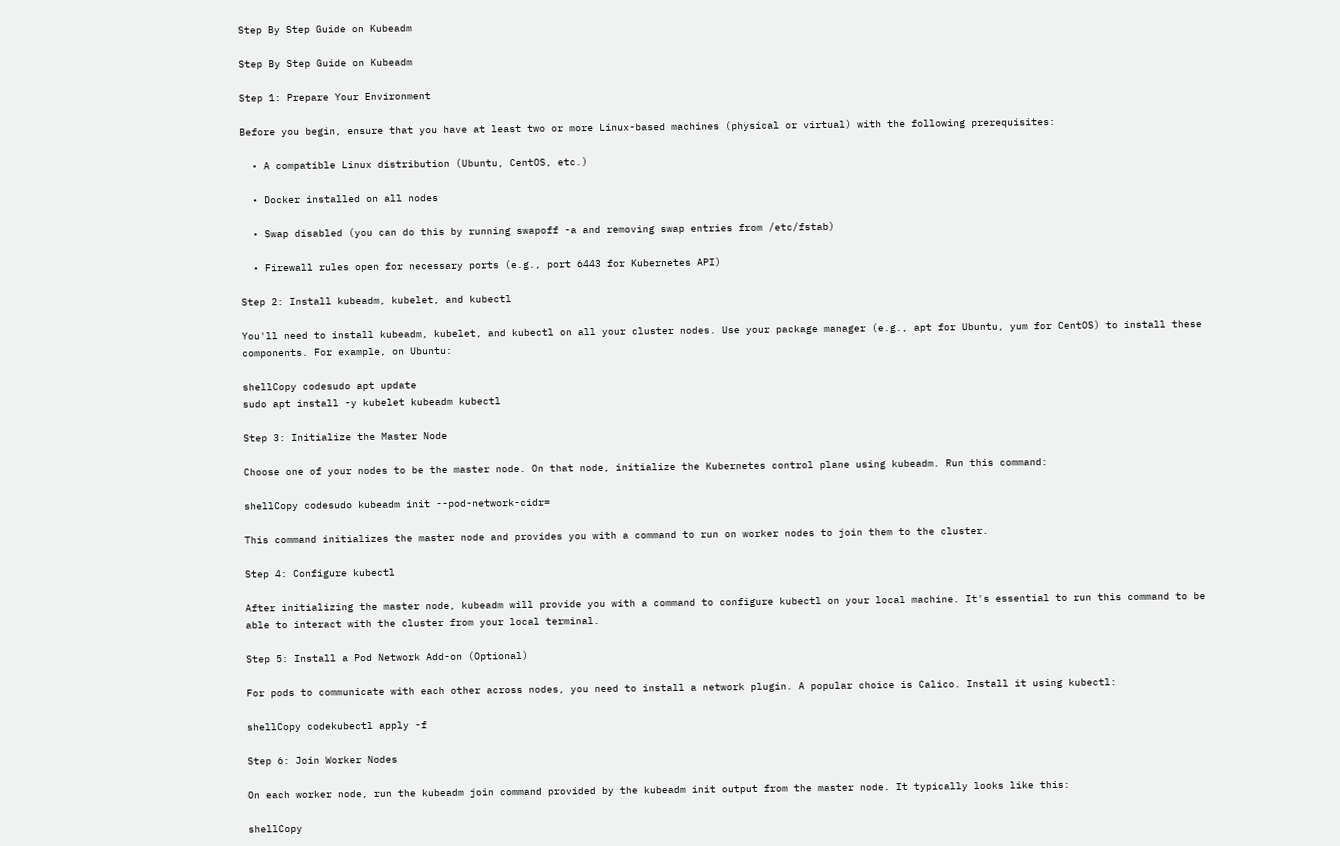Step By Step Guide on Kubeadm

Step By Step Guide on Kubeadm

Step 1: Prepare Your Environment

Before you begin, ensure that you have at least two or more Linux-based machines (physical or virtual) with the following prerequisites:

  • A compatible Linux distribution (Ubuntu, CentOS, etc.)

  • Docker installed on all nodes

  • Swap disabled (you can do this by running swapoff -a and removing swap entries from /etc/fstab)

  • Firewall rules open for necessary ports (e.g., port 6443 for Kubernetes API)

Step 2: Install kubeadm, kubelet, and kubectl

You'll need to install kubeadm, kubelet, and kubectl on all your cluster nodes. Use your package manager (e.g., apt for Ubuntu, yum for CentOS) to install these components. For example, on Ubuntu:

shellCopy codesudo apt update
sudo apt install -y kubelet kubeadm kubectl

Step 3: Initialize the Master Node

Choose one of your nodes to be the master node. On that node, initialize the Kubernetes control plane using kubeadm. Run this command:

shellCopy codesudo kubeadm init --pod-network-cidr=

This command initializes the master node and provides you with a command to run on worker nodes to join them to the cluster.

Step 4: Configure kubectl

After initializing the master node, kubeadm will provide you with a command to configure kubectl on your local machine. It's essential to run this command to be able to interact with the cluster from your local terminal.

Step 5: Install a Pod Network Add-on (Optional)

For pods to communicate with each other across nodes, you need to install a network plugin. A popular choice is Calico. Install it using kubectl:

shellCopy codekubectl apply -f

Step 6: Join Worker Nodes

On each worker node, run the kubeadm join command provided by the kubeadm init output from the master node. It typically looks like this:

shellCopy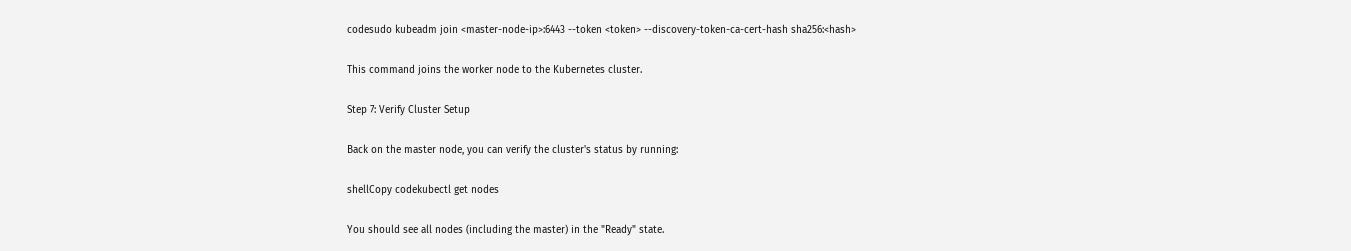codesudo kubeadm join <master-node-ip>:6443 --token <token> --discovery-token-ca-cert-hash sha256:<hash>

This command joins the worker node to the Kubernetes cluster.

Step 7: Verify Cluster Setup

Back on the master node, you can verify the cluster's status by running:

shellCopy codekubectl get nodes

You should see all nodes (including the master) in the "Ready" state.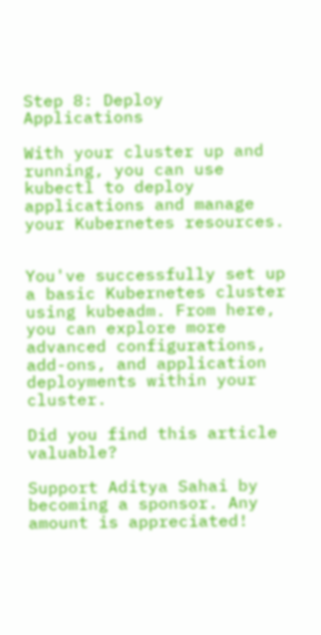Step 8: Deploy Applications

With your cluster up and running, you can use kubectl to deploy applications and manage your Kubernetes resources.


You've successfully set up a basic Kubernetes cluster using kubeadm. From here, you can explore more advanced configurations, add-ons, and application deployments within your cluster.

Did you find this article valuable?

Support Aditya Sahai by becoming a sponsor. Any amount is appreciated!